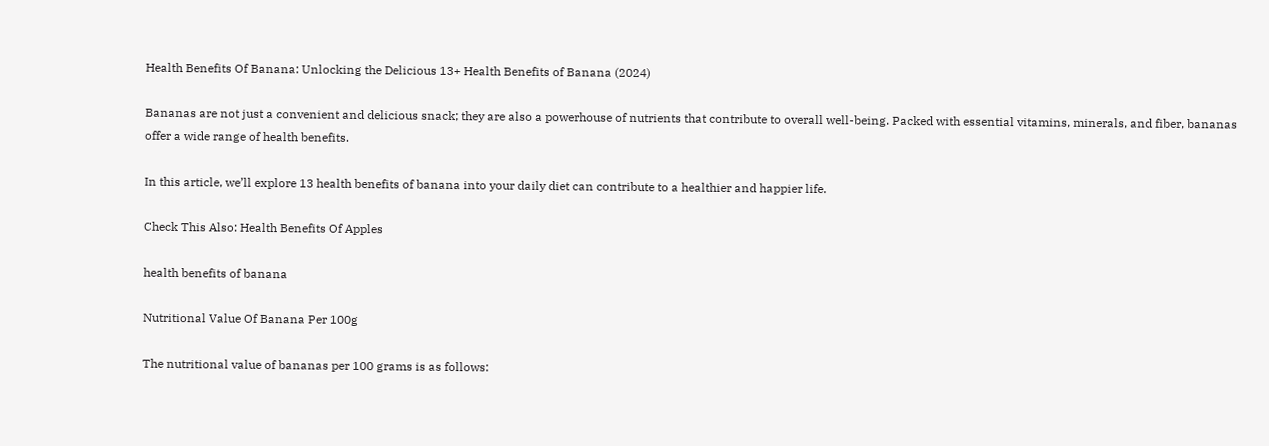Health Benefits Of Banana: Unlocking the Delicious 13+ Health Benefits of Banana (2024)

Bananas are not just a convenient and delicious snack; they are also a powerhouse of nutrients that contribute to overall well-being. Packed with essential vitamins, minerals, and fiber, bananas offer a wide range of health benefits.

In this article, we’ll explore 13 health benefits of banana into your daily diet can contribute to a healthier and happier life.

Check This Also: Health Benefits Of Apples

health benefits of banana

Nutritional Value Of Banana Per 100g

The nutritional value of bananas per 100 grams is as follows: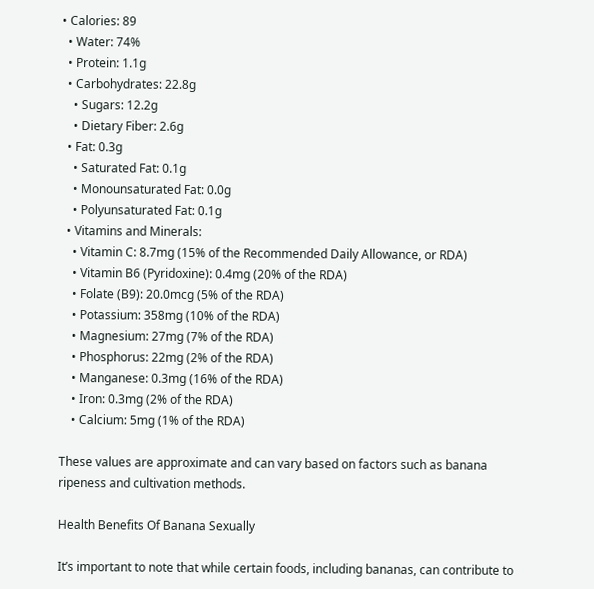• Calories: 89
  • Water: 74%
  • Protein: 1.1g
  • Carbohydrates: 22.8g
    • Sugars: 12.2g
    • Dietary Fiber: 2.6g
  • Fat: 0.3g
    • Saturated Fat: 0.1g
    • Monounsaturated Fat: 0.0g
    • Polyunsaturated Fat: 0.1g
  • Vitamins and Minerals:
    • Vitamin C: 8.7mg (15% of the Recommended Daily Allowance, or RDA)
    • Vitamin B6 (Pyridoxine): 0.4mg (20% of the RDA)
    • Folate (B9): 20.0mcg (5% of the RDA)
    • Potassium: 358mg (10% of the RDA)
    • Magnesium: 27mg (7% of the RDA)
    • Phosphorus: 22mg (2% of the RDA)
    • Manganese: 0.3mg (16% of the RDA)
    • Iron: 0.3mg (2% of the RDA)
    • Calcium: 5mg (1% of the RDA)

These values are approximate and can vary based on factors such as banana ripeness and cultivation methods.

Health Benefits Of Banana Sexually

It’s important to note that while certain foods, including bananas, can contribute to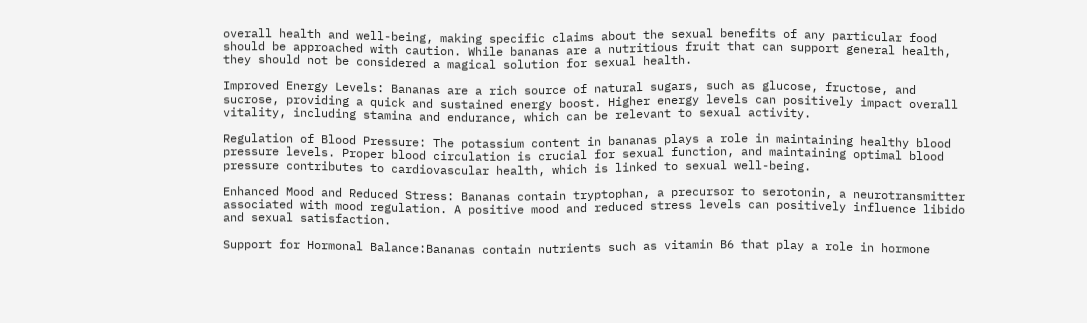overall health and well-being, making specific claims about the sexual benefits of any particular food should be approached with caution. While bananas are a nutritious fruit that can support general health, they should not be considered a magical solution for sexual health.

Improved Energy Levels: Bananas are a rich source of natural sugars, such as glucose, fructose, and sucrose, providing a quick and sustained energy boost. Higher energy levels can positively impact overall vitality, including stamina and endurance, which can be relevant to sexual activity.

Regulation of Blood Pressure: The potassium content in bananas plays a role in maintaining healthy blood pressure levels. Proper blood circulation is crucial for sexual function, and maintaining optimal blood pressure contributes to cardiovascular health, which is linked to sexual well-being.

Enhanced Mood and Reduced Stress: Bananas contain tryptophan, a precursor to serotonin, a neurotransmitter associated with mood regulation. A positive mood and reduced stress levels can positively influence libido and sexual satisfaction.

Support for Hormonal Balance:Bananas contain nutrients such as vitamin B6 that play a role in hormone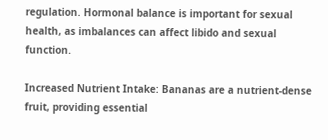regulation. Hormonal balance is important for sexual health, as imbalances can affect libido and sexual function.

Increased Nutrient Intake: Bananas are a nutrient-dense fruit, providing essential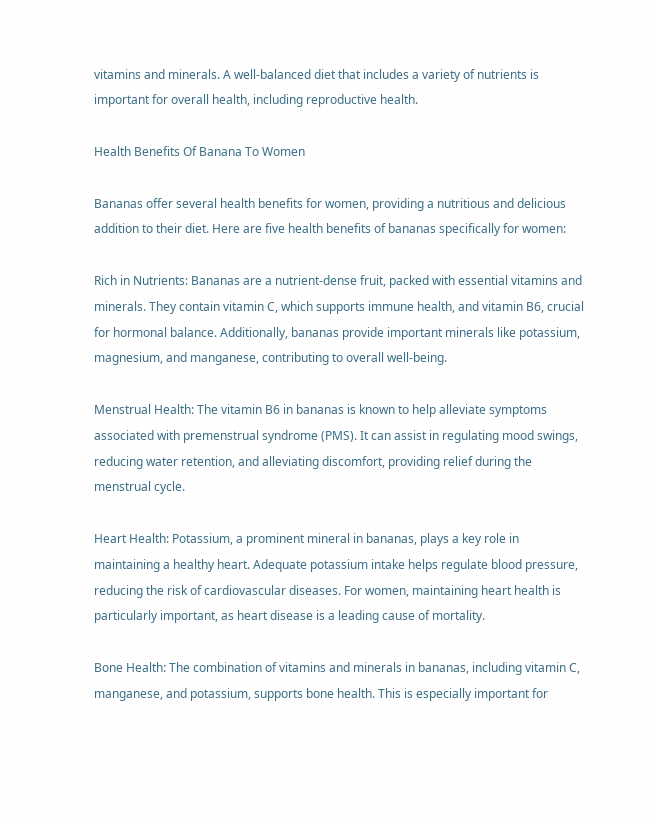vitamins and minerals. A well-balanced diet that includes a variety of nutrients is important for overall health, including reproductive health.

Health Benefits Of Banana To Women

Bananas offer several health benefits for women, providing a nutritious and delicious addition to their diet. Here are five health benefits of bananas specifically for women:

Rich in Nutrients: Bananas are a nutrient-dense fruit, packed with essential vitamins and minerals. They contain vitamin C, which supports immune health, and vitamin B6, crucial for hormonal balance. Additionally, bananas provide important minerals like potassium, magnesium, and manganese, contributing to overall well-being.

Menstrual Health: The vitamin B6 in bananas is known to help alleviate symptoms associated with premenstrual syndrome (PMS). It can assist in regulating mood swings, reducing water retention, and alleviating discomfort, providing relief during the menstrual cycle.

Heart Health: Potassium, a prominent mineral in bananas, plays a key role in maintaining a healthy heart. Adequate potassium intake helps regulate blood pressure, reducing the risk of cardiovascular diseases. For women, maintaining heart health is particularly important, as heart disease is a leading cause of mortality.

Bone Health: The combination of vitamins and minerals in bananas, including vitamin C, manganese, and potassium, supports bone health. This is especially important for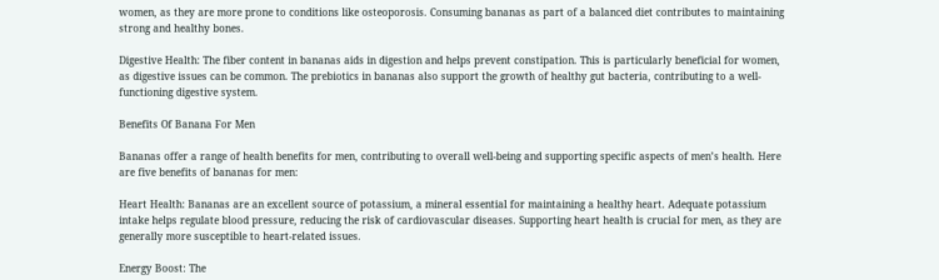women, as they are more prone to conditions like osteoporosis. Consuming bananas as part of a balanced diet contributes to maintaining strong and healthy bones.

Digestive Health: The fiber content in bananas aids in digestion and helps prevent constipation. This is particularly beneficial for women, as digestive issues can be common. The prebiotics in bananas also support the growth of healthy gut bacteria, contributing to a well-functioning digestive system.

Benefits Of Banana For Men

Bananas offer a range of health benefits for men, contributing to overall well-being and supporting specific aspects of men’s health. Here are five benefits of bananas for men:

Heart Health: Bananas are an excellent source of potassium, a mineral essential for maintaining a healthy heart. Adequate potassium intake helps regulate blood pressure, reducing the risk of cardiovascular diseases. Supporting heart health is crucial for men, as they are generally more susceptible to heart-related issues.

Energy Boost: The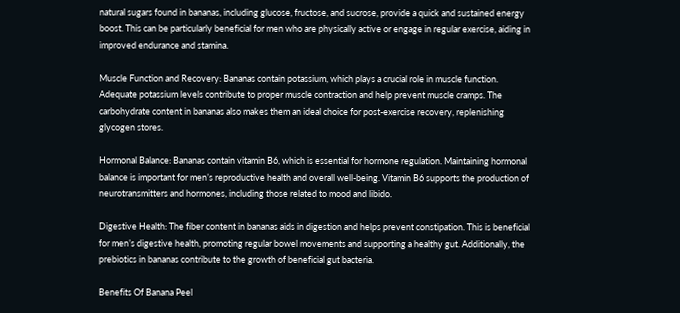natural sugars found in bananas, including glucose, fructose, and sucrose, provide a quick and sustained energy boost. This can be particularly beneficial for men who are physically active or engage in regular exercise, aiding in improved endurance and stamina.

Muscle Function and Recovery: Bananas contain potassium, which plays a crucial role in muscle function. Adequate potassium levels contribute to proper muscle contraction and help prevent muscle cramps. The carbohydrate content in bananas also makes them an ideal choice for post-exercise recovery, replenishing glycogen stores.

Hormonal Balance: Bananas contain vitamin B6, which is essential for hormone regulation. Maintaining hormonal balance is important for men’s reproductive health and overall well-being. Vitamin B6 supports the production of neurotransmitters and hormones, including those related to mood and libido.

Digestive Health: The fiber content in bananas aids in digestion and helps prevent constipation. This is beneficial for men’s digestive health, promoting regular bowel movements and supporting a healthy gut. Additionally, the prebiotics in bananas contribute to the growth of beneficial gut bacteria.

Benefits Of Banana Peel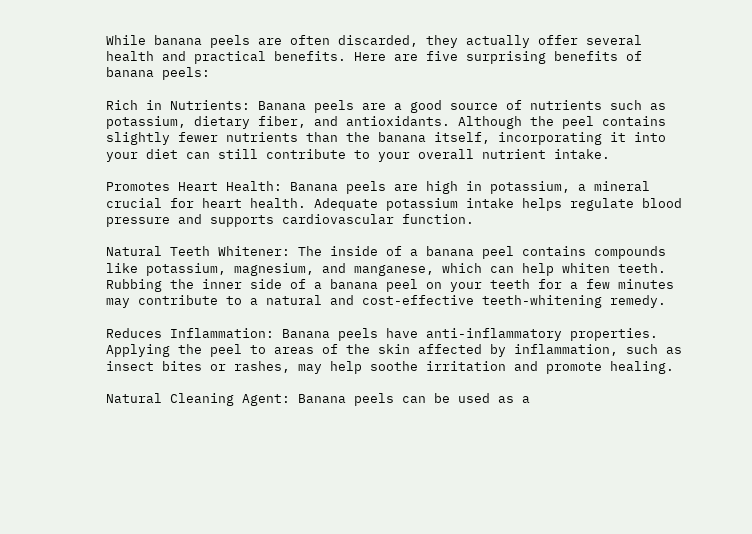While banana peels are often discarded, they actually offer several health and practical benefits. Here are five surprising benefits of banana peels:

Rich in Nutrients: Banana peels are a good source of nutrients such as potassium, dietary fiber, and antioxidants. Although the peel contains slightly fewer nutrients than the banana itself, incorporating it into your diet can still contribute to your overall nutrient intake.

Promotes Heart Health: Banana peels are high in potassium, a mineral crucial for heart health. Adequate potassium intake helps regulate blood pressure and supports cardiovascular function.

Natural Teeth Whitener: The inside of a banana peel contains compounds like potassium, magnesium, and manganese, which can help whiten teeth. Rubbing the inner side of a banana peel on your teeth for a few minutes may contribute to a natural and cost-effective teeth-whitening remedy.

Reduces Inflammation: Banana peels have anti-inflammatory properties. Applying the peel to areas of the skin affected by inflammation, such as insect bites or rashes, may help soothe irritation and promote healing.

Natural Cleaning Agent: Banana peels can be used as a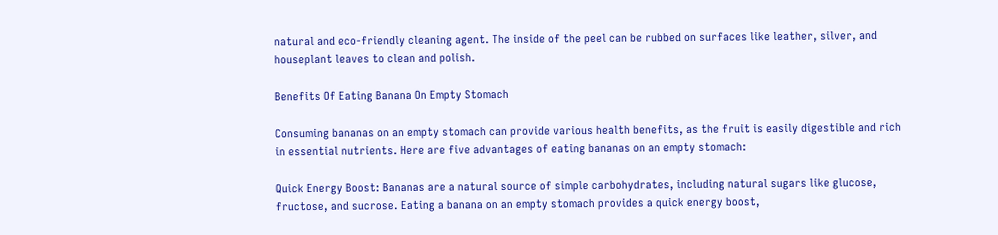natural and eco-friendly cleaning agent. The inside of the peel can be rubbed on surfaces like leather, silver, and houseplant leaves to clean and polish.

Benefits Of Eating Banana On Empty Stomach

Consuming bananas on an empty stomach can provide various health benefits, as the fruit is easily digestible and rich in essential nutrients. Here are five advantages of eating bananas on an empty stomach:

Quick Energy Boost: Bananas are a natural source of simple carbohydrates, including natural sugars like glucose, fructose, and sucrose. Eating a banana on an empty stomach provides a quick energy boost,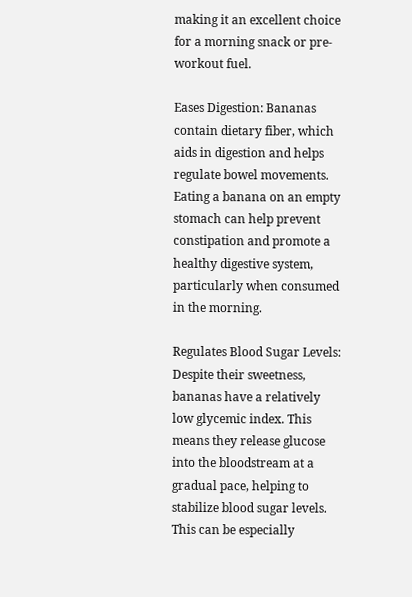making it an excellent choice for a morning snack or pre-workout fuel.

Eases Digestion: Bananas contain dietary fiber, which aids in digestion and helps regulate bowel movements. Eating a banana on an empty stomach can help prevent constipation and promote a healthy digestive system, particularly when consumed in the morning.

Regulates Blood Sugar Levels: Despite their sweetness, bananas have a relatively low glycemic index. This means they release glucose into the bloodstream at a gradual pace, helping to stabilize blood sugar levels. This can be especially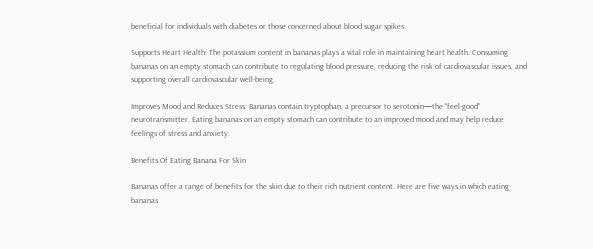beneficial for individuals with diabetes or those concerned about blood sugar spikes.

Supports Heart Health: The potassium content in bananas plays a vital role in maintaining heart health. Consuming bananas on an empty stomach can contribute to regulating blood pressure, reducing the risk of cardiovascular issues, and supporting overall cardiovascular well-being.

Improves Mood and Reduces Stress: Bananas contain tryptophan, a precursor to serotonin—the “feel-good” neurotransmitter. Eating bananas on an empty stomach can contribute to an improved mood and may help reduce feelings of stress and anxiety.

Benefits Of Eating Banana For Skin

Bananas offer a range of benefits for the skin due to their rich nutrient content. Here are five ways in which eating bananas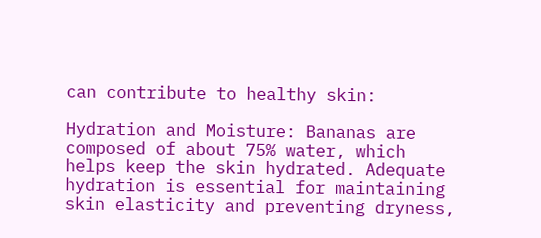can contribute to healthy skin:

Hydration and Moisture: Bananas are composed of about 75% water, which helps keep the skin hydrated. Adequate hydration is essential for maintaining skin elasticity and preventing dryness,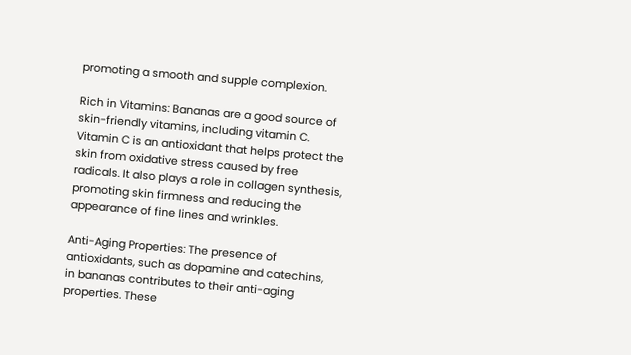promoting a smooth and supple complexion.

Rich in Vitamins: Bananas are a good source of skin-friendly vitamins, including vitamin C. Vitamin C is an antioxidant that helps protect the skin from oxidative stress caused by free radicals. It also plays a role in collagen synthesis, promoting skin firmness and reducing the appearance of fine lines and wrinkles.

Anti-Aging Properties: The presence of antioxidants, such as dopamine and catechins, in bananas contributes to their anti-aging properties. These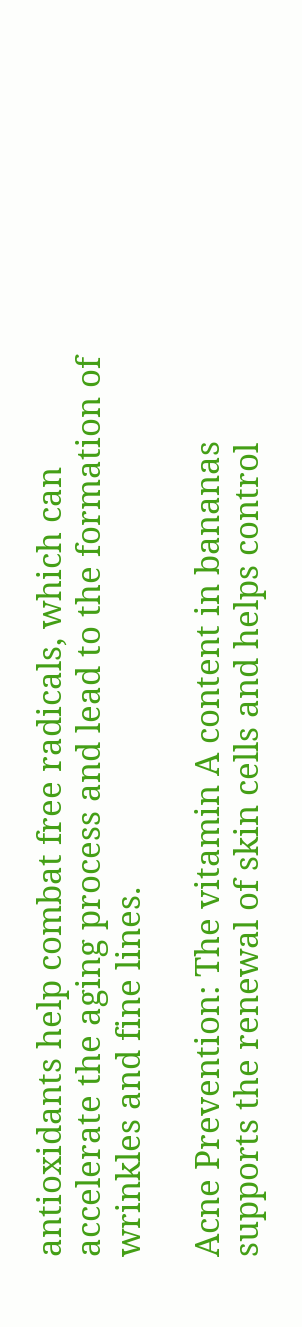antioxidants help combat free radicals, which can accelerate the aging process and lead to the formation of wrinkles and fine lines.

Acne Prevention: The vitamin A content in bananas supports the renewal of skin cells and helps control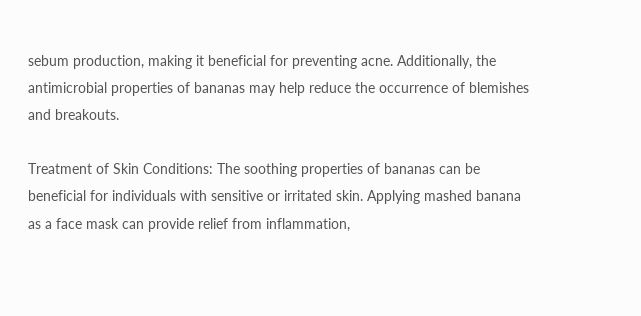sebum production, making it beneficial for preventing acne. Additionally, the antimicrobial properties of bananas may help reduce the occurrence of blemishes and breakouts.

Treatment of Skin Conditions: The soothing properties of bananas can be beneficial for individuals with sensitive or irritated skin. Applying mashed banana as a face mask can provide relief from inflammation,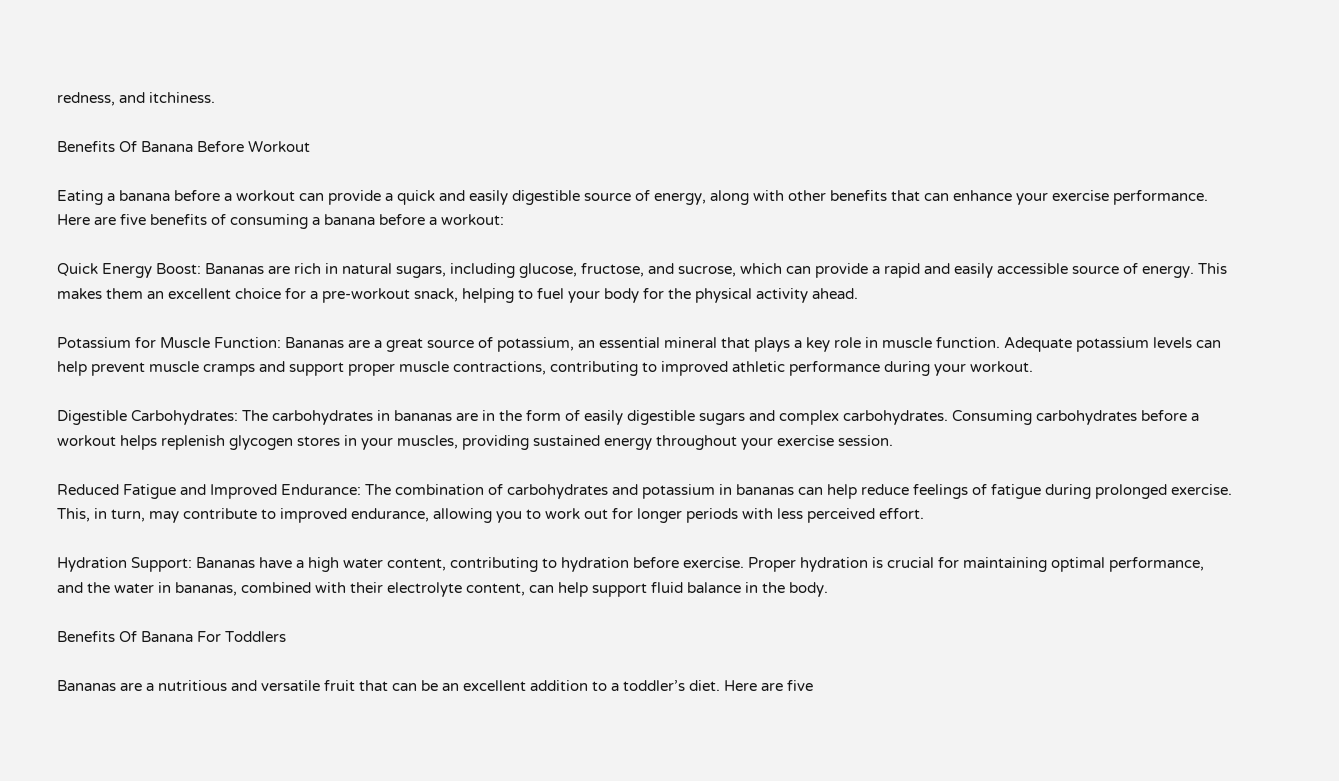redness, and itchiness.

Benefits Of Banana Before Workout

Eating a banana before a workout can provide a quick and easily digestible source of energy, along with other benefits that can enhance your exercise performance. Here are five benefits of consuming a banana before a workout:

Quick Energy Boost: Bananas are rich in natural sugars, including glucose, fructose, and sucrose, which can provide a rapid and easily accessible source of energy. This makes them an excellent choice for a pre-workout snack, helping to fuel your body for the physical activity ahead.

Potassium for Muscle Function: Bananas are a great source of potassium, an essential mineral that plays a key role in muscle function. Adequate potassium levels can help prevent muscle cramps and support proper muscle contractions, contributing to improved athletic performance during your workout.

Digestible Carbohydrates: The carbohydrates in bananas are in the form of easily digestible sugars and complex carbohydrates. Consuming carbohydrates before a workout helps replenish glycogen stores in your muscles, providing sustained energy throughout your exercise session.

Reduced Fatigue and Improved Endurance: The combination of carbohydrates and potassium in bananas can help reduce feelings of fatigue during prolonged exercise. This, in turn, may contribute to improved endurance, allowing you to work out for longer periods with less perceived effort.

Hydration Support: Bananas have a high water content, contributing to hydration before exercise. Proper hydration is crucial for maintaining optimal performance, and the water in bananas, combined with their electrolyte content, can help support fluid balance in the body.

Benefits Of Banana For Toddlers

Bananas are a nutritious and versatile fruit that can be an excellent addition to a toddler’s diet. Here are five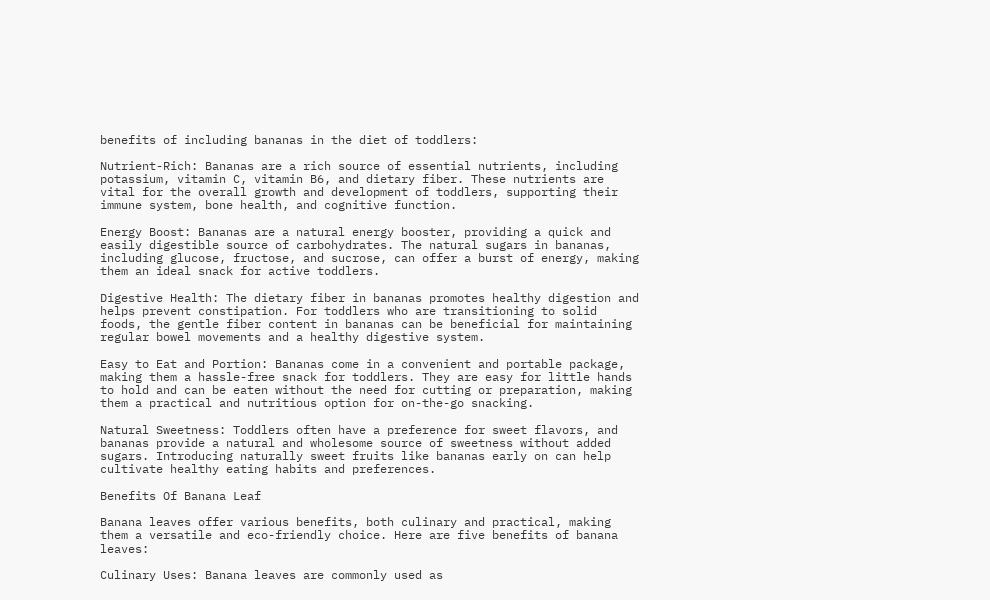benefits of including bananas in the diet of toddlers:

Nutrient-Rich: Bananas are a rich source of essential nutrients, including potassium, vitamin C, vitamin B6, and dietary fiber. These nutrients are vital for the overall growth and development of toddlers, supporting their immune system, bone health, and cognitive function.

Energy Boost: Bananas are a natural energy booster, providing a quick and easily digestible source of carbohydrates. The natural sugars in bananas, including glucose, fructose, and sucrose, can offer a burst of energy, making them an ideal snack for active toddlers.

Digestive Health: The dietary fiber in bananas promotes healthy digestion and helps prevent constipation. For toddlers who are transitioning to solid foods, the gentle fiber content in bananas can be beneficial for maintaining regular bowel movements and a healthy digestive system.

Easy to Eat and Portion: Bananas come in a convenient and portable package, making them a hassle-free snack for toddlers. They are easy for little hands to hold and can be eaten without the need for cutting or preparation, making them a practical and nutritious option for on-the-go snacking.

Natural Sweetness: Toddlers often have a preference for sweet flavors, and bananas provide a natural and wholesome source of sweetness without added sugars. Introducing naturally sweet fruits like bananas early on can help cultivate healthy eating habits and preferences.

Benefits Of Banana Leaf

Banana leaves offer various benefits, both culinary and practical, making them a versatile and eco-friendly choice. Here are five benefits of banana leaves:

Culinary Uses: Banana leaves are commonly used as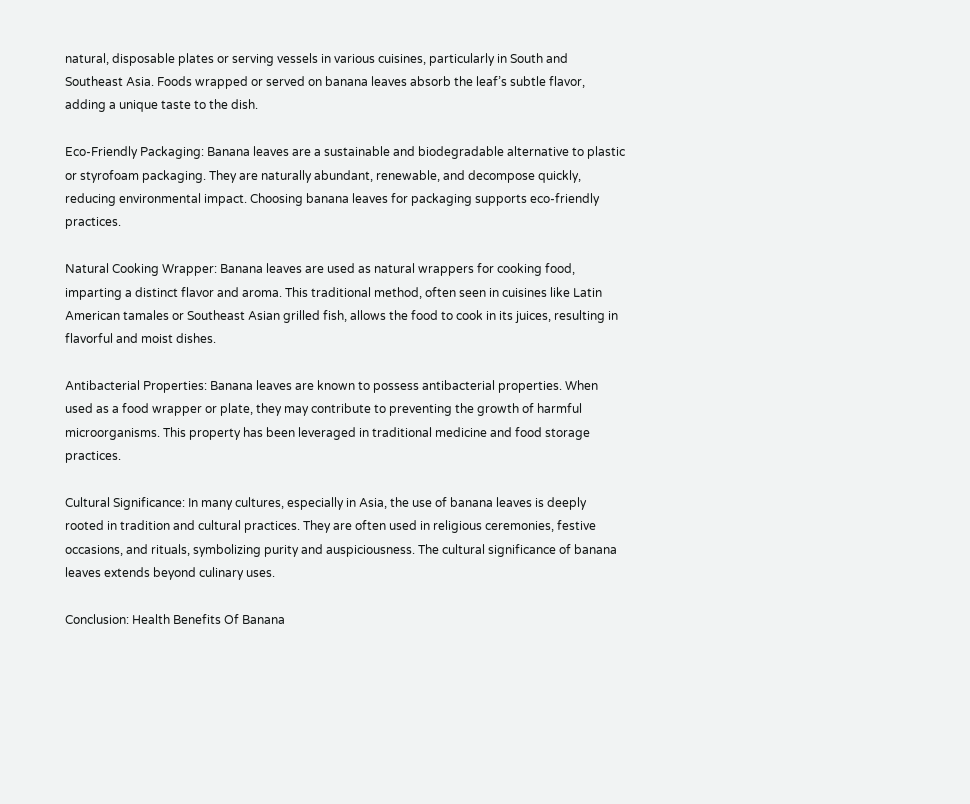natural, disposable plates or serving vessels in various cuisines, particularly in South and Southeast Asia. Foods wrapped or served on banana leaves absorb the leaf’s subtle flavor, adding a unique taste to the dish.

Eco-Friendly Packaging: Banana leaves are a sustainable and biodegradable alternative to plastic or styrofoam packaging. They are naturally abundant, renewable, and decompose quickly, reducing environmental impact. Choosing banana leaves for packaging supports eco-friendly practices.

Natural Cooking Wrapper: Banana leaves are used as natural wrappers for cooking food, imparting a distinct flavor and aroma. This traditional method, often seen in cuisines like Latin American tamales or Southeast Asian grilled fish, allows the food to cook in its juices, resulting in flavorful and moist dishes.

Antibacterial Properties: Banana leaves are known to possess antibacterial properties. When used as a food wrapper or plate, they may contribute to preventing the growth of harmful microorganisms. This property has been leveraged in traditional medicine and food storage practices.

Cultural Significance: In many cultures, especially in Asia, the use of banana leaves is deeply rooted in tradition and cultural practices. They are often used in religious ceremonies, festive occasions, and rituals, symbolizing purity and auspiciousness. The cultural significance of banana leaves extends beyond culinary uses.

Conclusion: Health Benefits Of Banana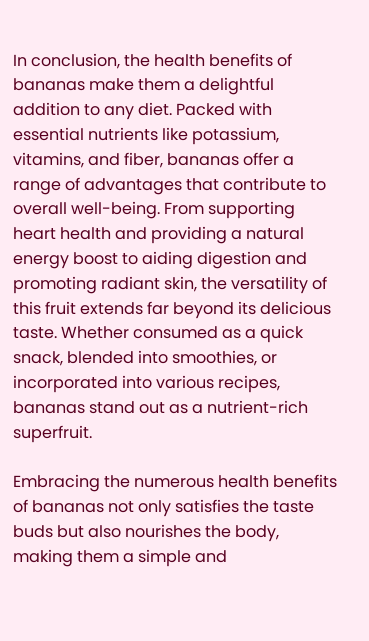In conclusion, the health benefits of bananas make them a delightful addition to any diet. Packed with essential nutrients like potassium, vitamins, and fiber, bananas offer a range of advantages that contribute to overall well-being. From supporting heart health and providing a natural energy boost to aiding digestion and promoting radiant skin, the versatility of this fruit extends far beyond its delicious taste. Whether consumed as a quick snack, blended into smoothies, or incorporated into various recipes, bananas stand out as a nutrient-rich superfruit.

Embracing the numerous health benefits of bananas not only satisfies the taste buds but also nourishes the body, making them a simple and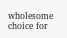wholesome choice for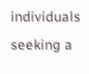individuals seeking a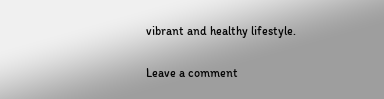vibrant and healthy lifestyle.

Leave a comment